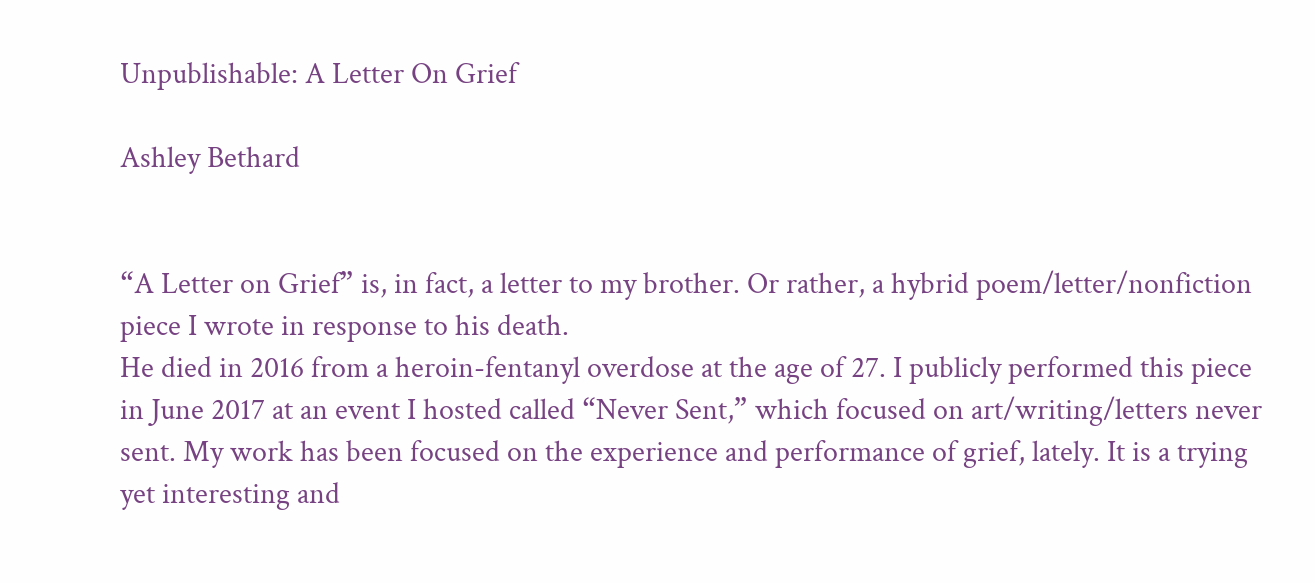Unpublishable: A Letter On Grief

Ashley Bethard


“A Letter on Grief” is, in fact, a letter to my brother. Or rather, a hybrid poem/letter/nonfiction piece I wrote in response to his death.
He died in 2016 from a heroin-fentanyl overdose at the age of 27. I publicly performed this piece in June 2017 at an event I hosted called “Never Sent,” which focused on art/writing/letters never sent. My work has been focused on the experience and performance of grief, lately. It is a trying yet interesting and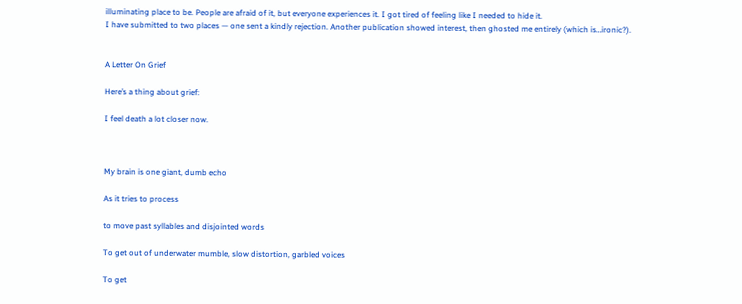illuminating place to be. People are afraid of it, but everyone experiences it. I got tired of feeling like I needed to hide it.
I have submitted to two places — one sent a kindly rejection. Another publication showed interest, then ghosted me entirely (which is…ironic?).


A Letter On Grief

Here’s a thing about grief:

I feel death a lot closer now.



My brain is one giant, dumb echo

As it tries to process

to move past syllables and disjointed words

To get out of underwater mumble, slow distortion, garbled voices

To get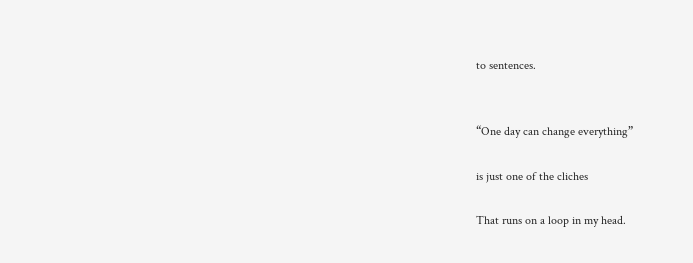to sentences.


“One day can change everything”

is just one of the cliches

That runs on a loop in my head.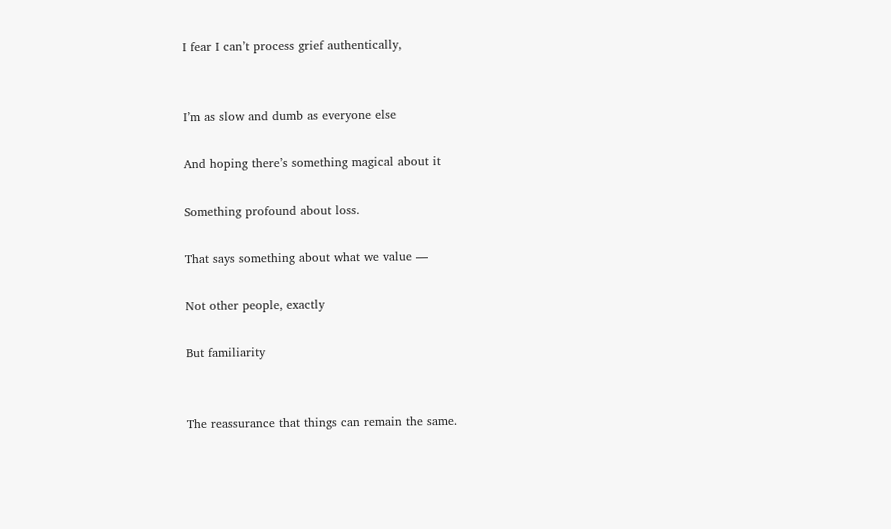I fear I can’t process grief authentically,


I’m as slow and dumb as everyone else

And hoping there’s something magical about it

Something profound about loss.

That says something about what we value —

Not other people, exactly

But familiarity


The reassurance that things can remain the same.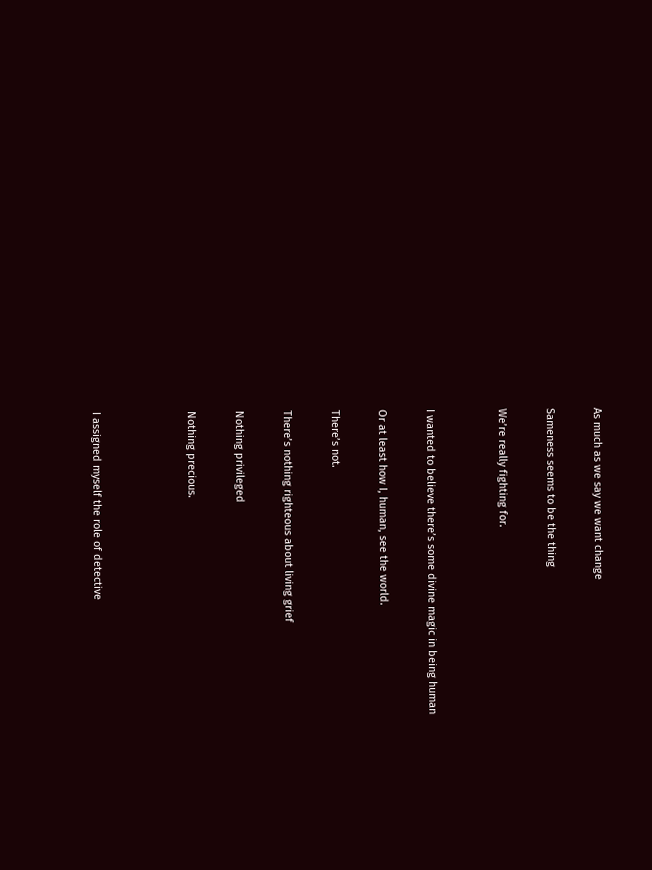As much as we say we want change

Sameness seems to be the thing

We’re really fighting for.


I wanted to believe there’s some divine magic in being human

Or at least how I, human, see the world.

There’s not.

There’s nothing righteous about living grief

Nothing privileged

Nothing precious.



I assigned myself the role of detective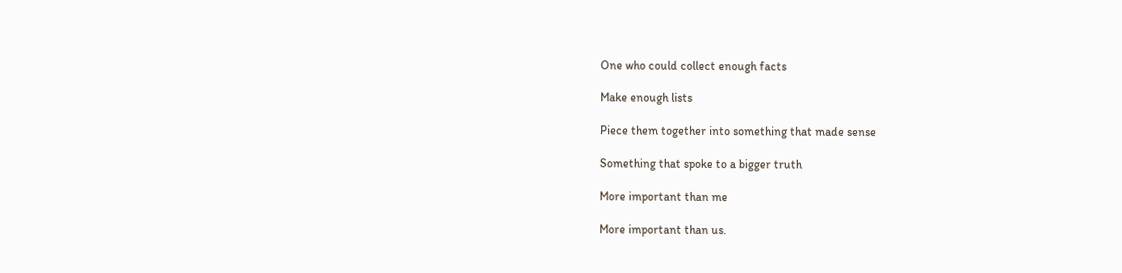One who could collect enough facts

Make enough lists

Piece them together into something that made sense

Something that spoke to a bigger truth

More important than me

More important than us.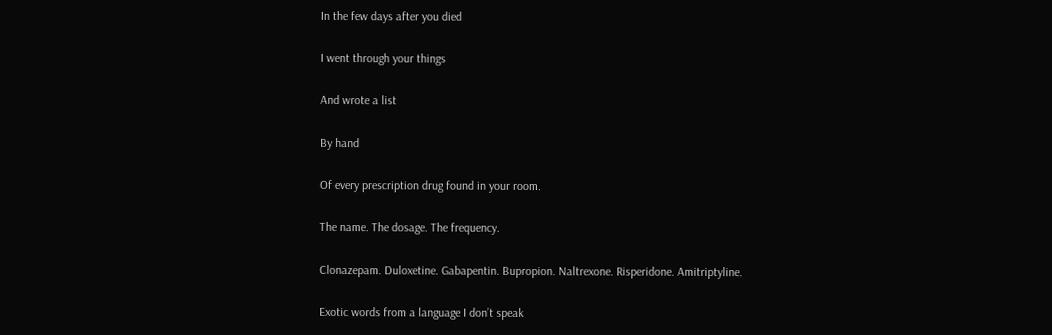In the few days after you died

I went through your things

And wrote a list

By hand

Of every prescription drug found in your room.

The name. The dosage. The frequency.

Clonazepam. Duloxetine. Gabapentin. Bupropion. Naltrexone. Risperidone. Amitriptyline.

Exotic words from a language I don’t speak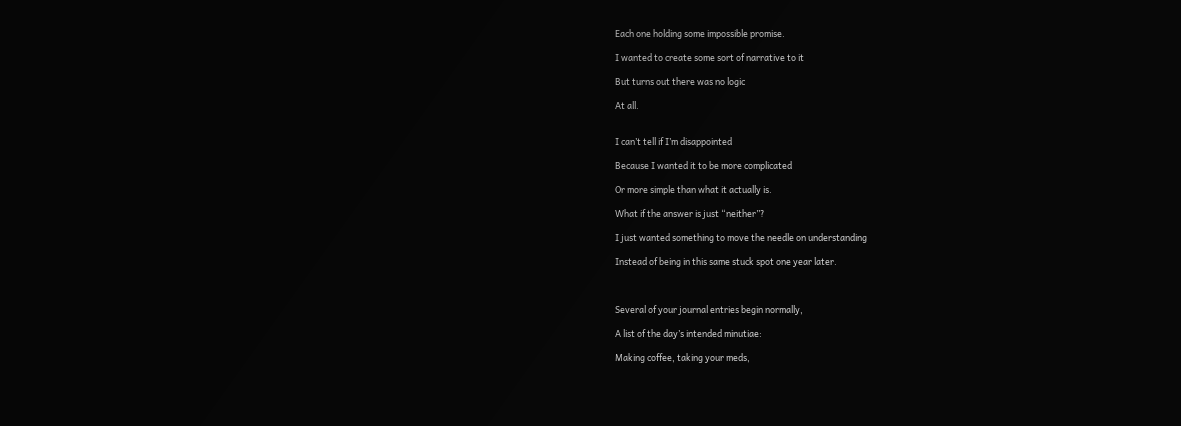Each one holding some impossible promise.

I wanted to create some sort of narrative to it

But turns out there was no logic

At all.


I can’t tell if I’m disappointed

Because I wanted it to be more complicated

Or more simple than what it actually is.

What if the answer is just “neither”?

I just wanted something to move the needle on understanding

Instead of being in this same stuck spot one year later.



Several of your journal entries begin normally,

A list of the day’s intended minutiae:

Making coffee, taking your meds,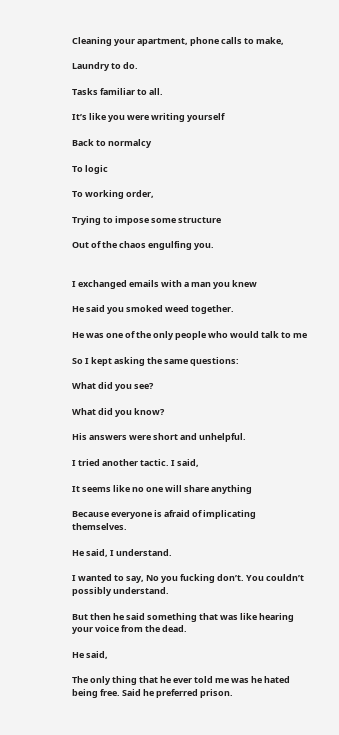Cleaning your apartment, phone calls to make,

Laundry to do.

Tasks familiar to all.

It’s like you were writing yourself

Back to normalcy

To logic

To working order,

Trying to impose some structure

Out of the chaos engulfing you.


I exchanged emails with a man you knew

He said you smoked weed together.

He was one of the only people who would talk to me

So I kept asking the same questions:

What did you see?

What did you know?

His answers were short and unhelpful.

I tried another tactic. I said,

It seems like no one will share anything

Because everyone is afraid of implicating themselves.

He said, I understand.

I wanted to say, No you fucking don’t. You couldn’t possibly understand.

But then he said something that was like hearing your voice from the dead.

He said,

The only thing that he ever told me was he hated being free. Said he preferred prison.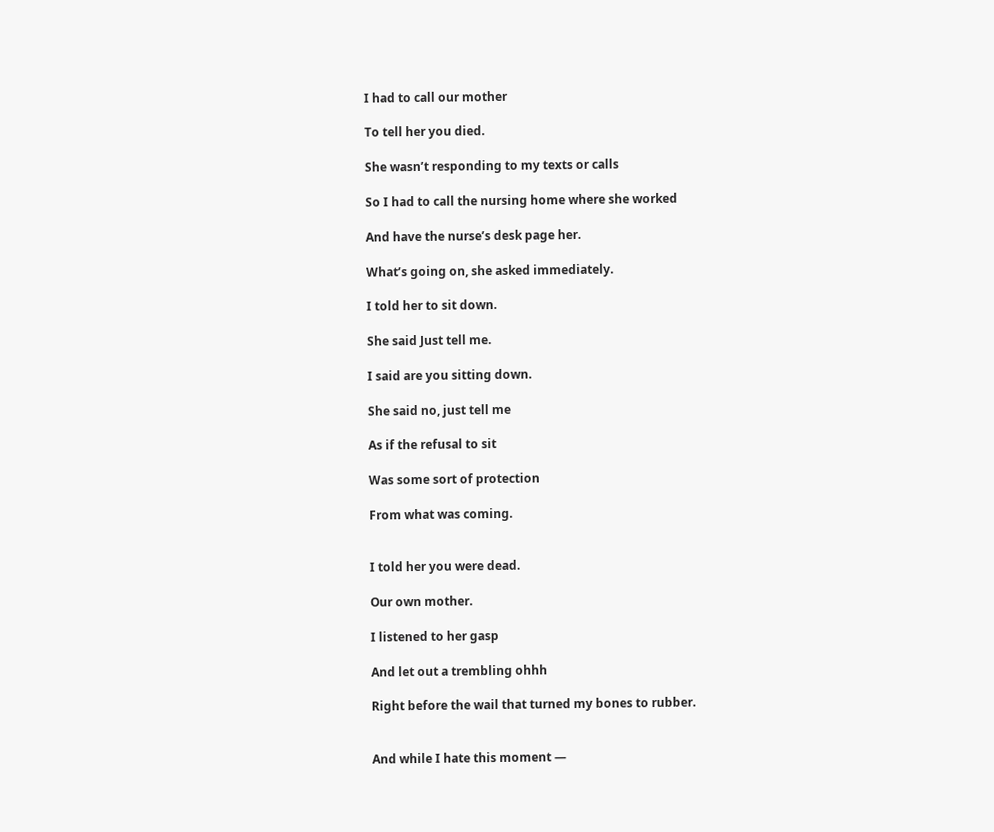I had to call our mother

To tell her you died.

She wasn’t responding to my texts or calls

So I had to call the nursing home where she worked

And have the nurse’s desk page her.

What’s going on, she asked immediately.

I told her to sit down.

She said Just tell me.

I said are you sitting down.

She said no, just tell me

As if the refusal to sit

Was some sort of protection

From what was coming.


I told her you were dead.

Our own mother.

I listened to her gasp

And let out a trembling ohhh

Right before the wail that turned my bones to rubber.


And while I hate this moment —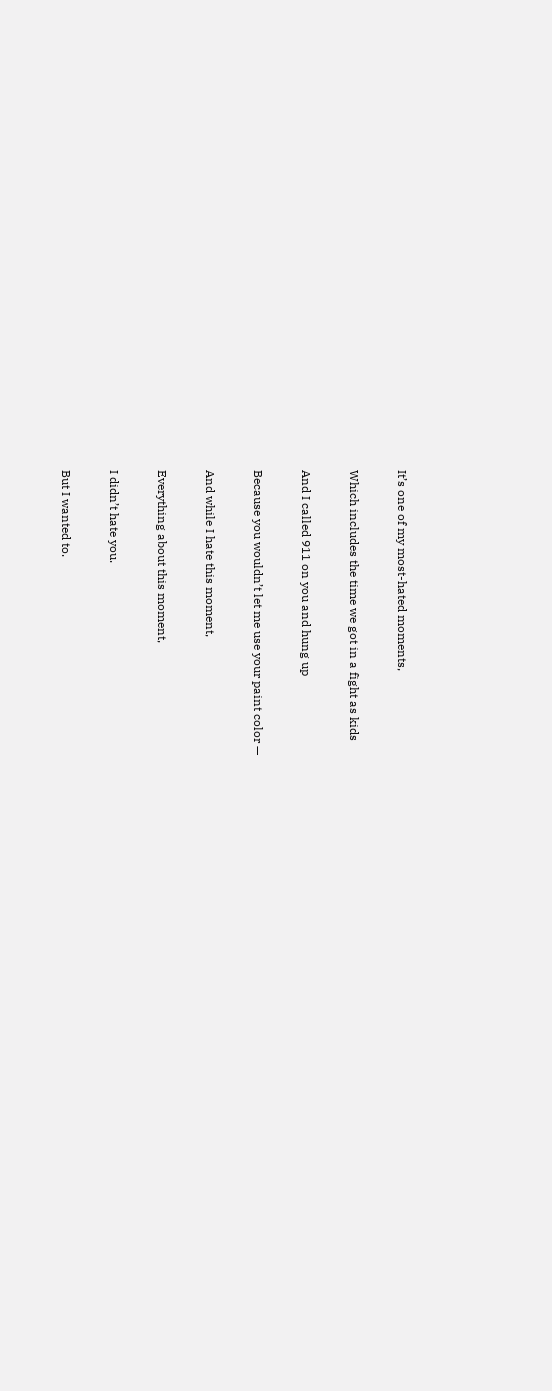It’s one of my most-hated moments,

Which includes the time we got in a fight as kids

And I called 911 on you and hung up

Because you wouldn’t let me use your paint color —

And while I hate this moment,

Everything about this moment,

I didn’t hate you.

But I wanted to.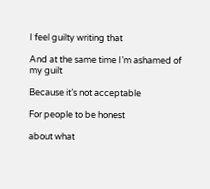I feel guilty writing that

And at the same time I’m ashamed of my guilt

Because it’s not acceptable

For people to be honest

about what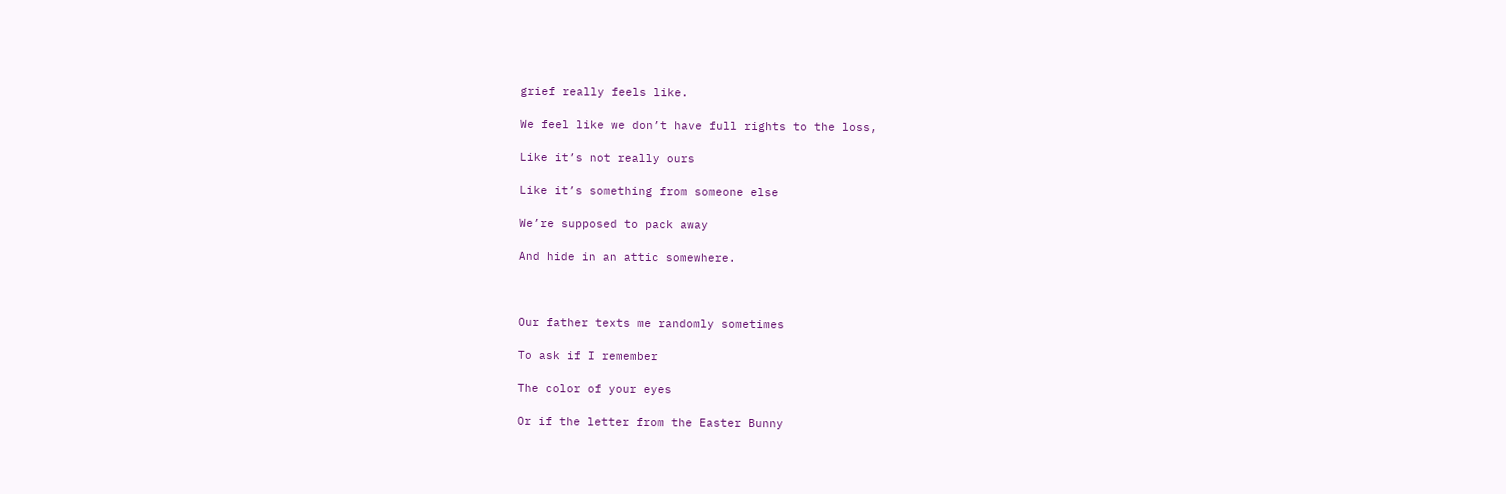grief really feels like.

We feel like we don’t have full rights to the loss,

Like it’s not really ours

Like it’s something from someone else

We’re supposed to pack away

And hide in an attic somewhere.



Our father texts me randomly sometimes

To ask if I remember

The color of your eyes

Or if the letter from the Easter Bunny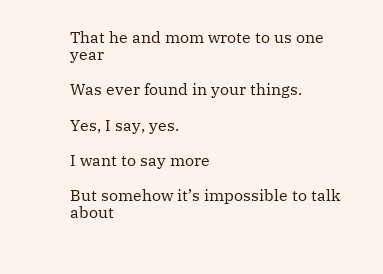That he and mom wrote to us one year

Was ever found in your things.

Yes, I say, yes.

I want to say more

But somehow it’s impossible to talk about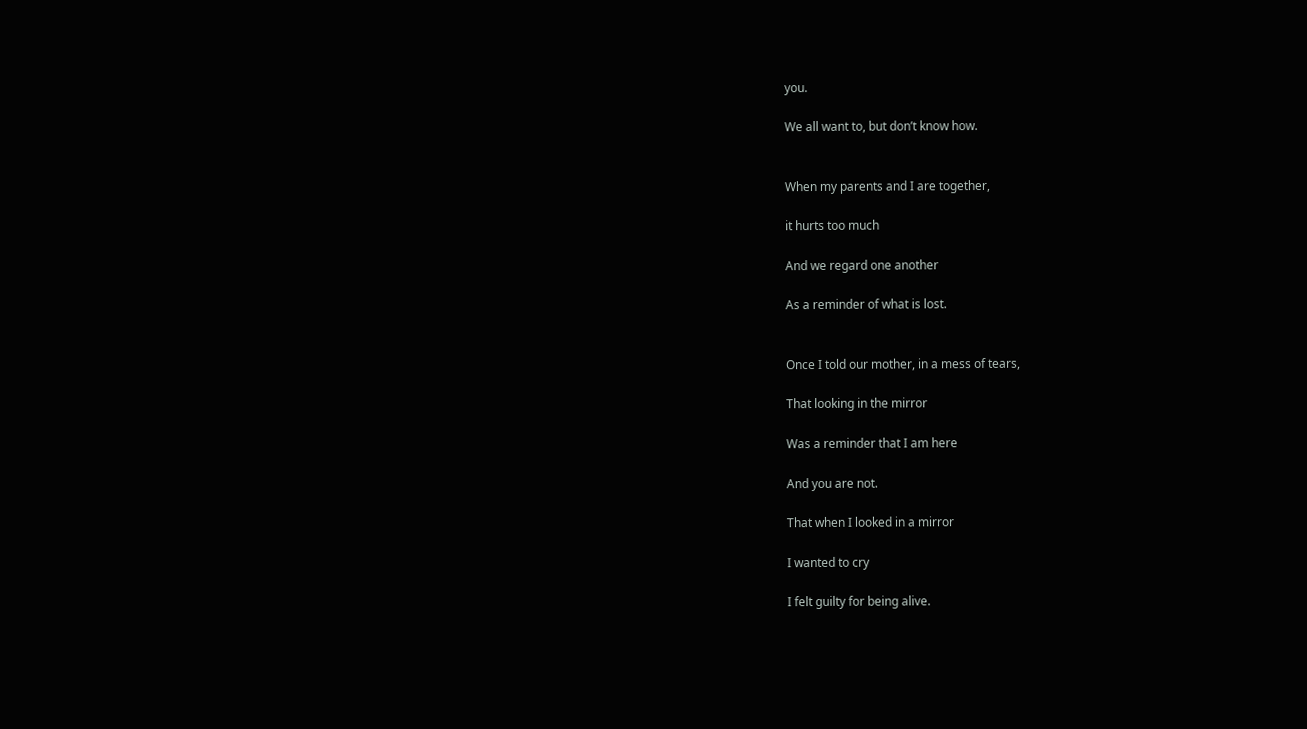you.

We all want to, but don’t know how.


When my parents and I are together,

it hurts too much

And we regard one another

As a reminder of what is lost.


Once I told our mother, in a mess of tears,

That looking in the mirror

Was a reminder that I am here

And you are not.

That when I looked in a mirror

I wanted to cry

I felt guilty for being alive.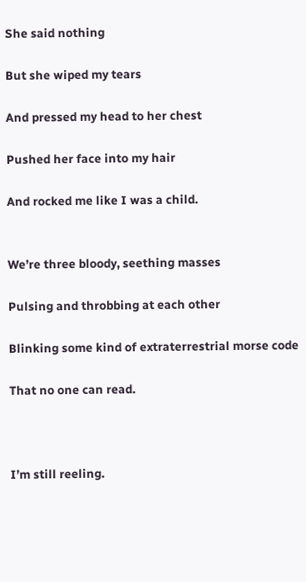She said nothing

But she wiped my tears

And pressed my head to her chest

Pushed her face into my hair

And rocked me like I was a child.


We’re three bloody, seething masses

Pulsing and throbbing at each other

Blinking some kind of extraterrestrial morse code

That no one can read.



I’m still reeling.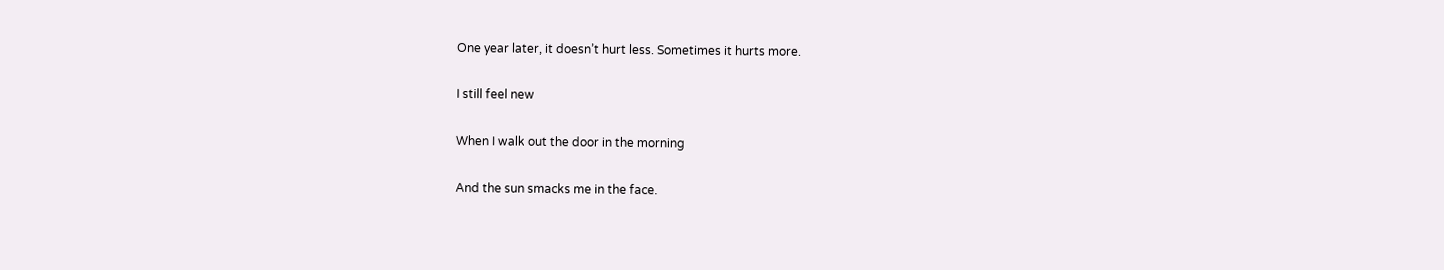One year later, it doesn’t hurt less. Sometimes it hurts more.

I still feel new

When I walk out the door in the morning

And the sun smacks me in the face.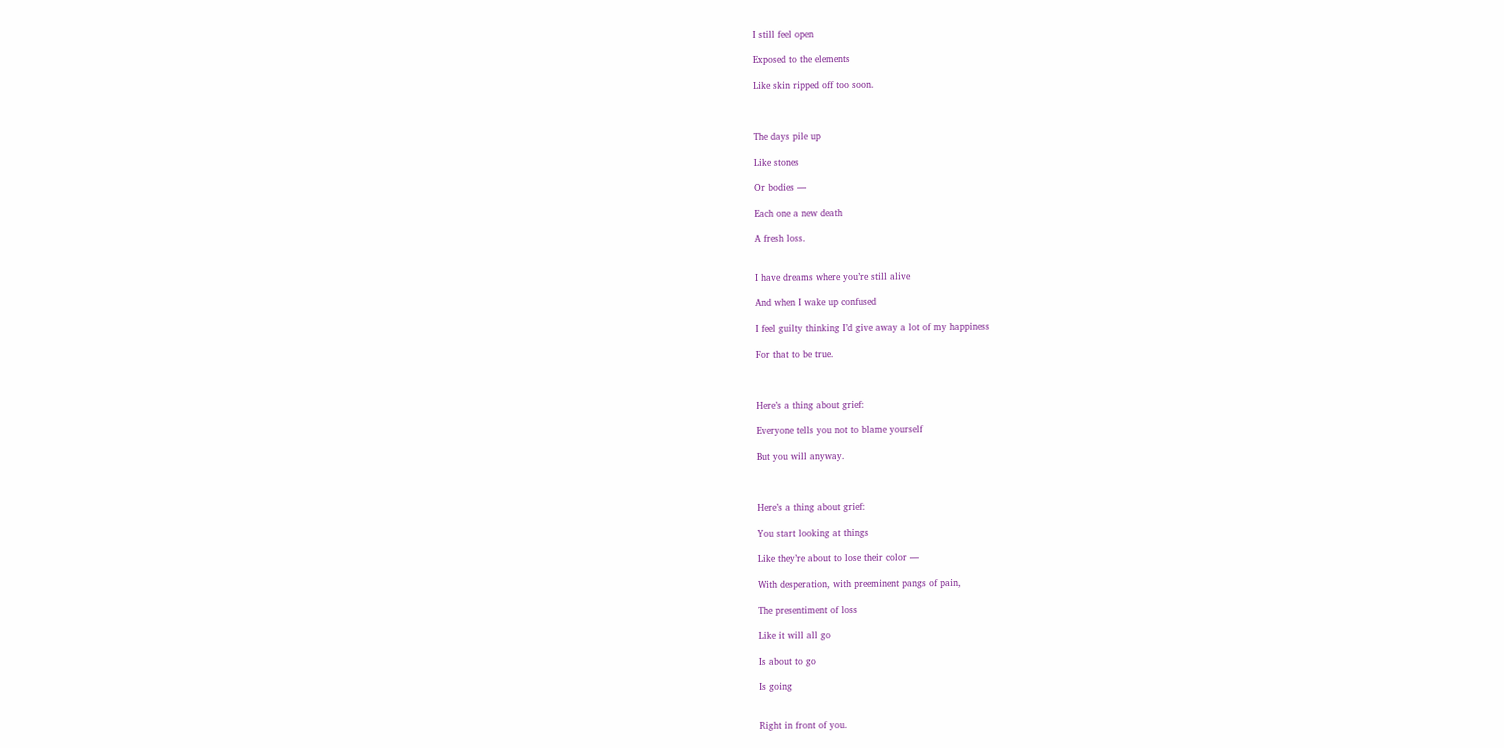I still feel open

Exposed to the elements

Like skin ripped off too soon.



The days pile up

Like stones

Or bodies —

Each one a new death

A fresh loss.


I have dreams where you’re still alive

And when I wake up confused

I feel guilty thinking I’d give away a lot of my happiness

For that to be true.



Here’s a thing about grief:

Everyone tells you not to blame yourself

But you will anyway.



Here’s a thing about grief:

You start looking at things

Like they’re about to lose their color —

With desperation, with preeminent pangs of pain,

The presentiment of loss

Like it will all go

Is about to go

Is going


Right in front of you.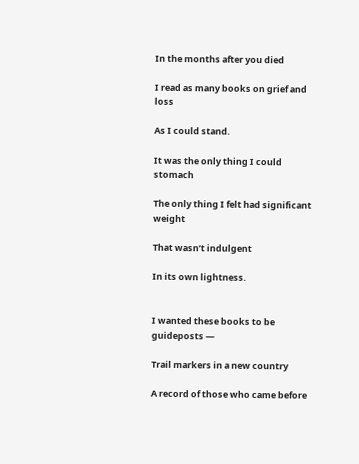In the months after you died

I read as many books on grief and loss

As I could stand.

It was the only thing I could stomach

The only thing I felt had significant weight

That wasn’t indulgent

In its own lightness.


I wanted these books to be guideposts —

Trail markers in a new country

A record of those who came before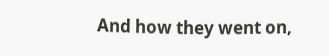And how they went on,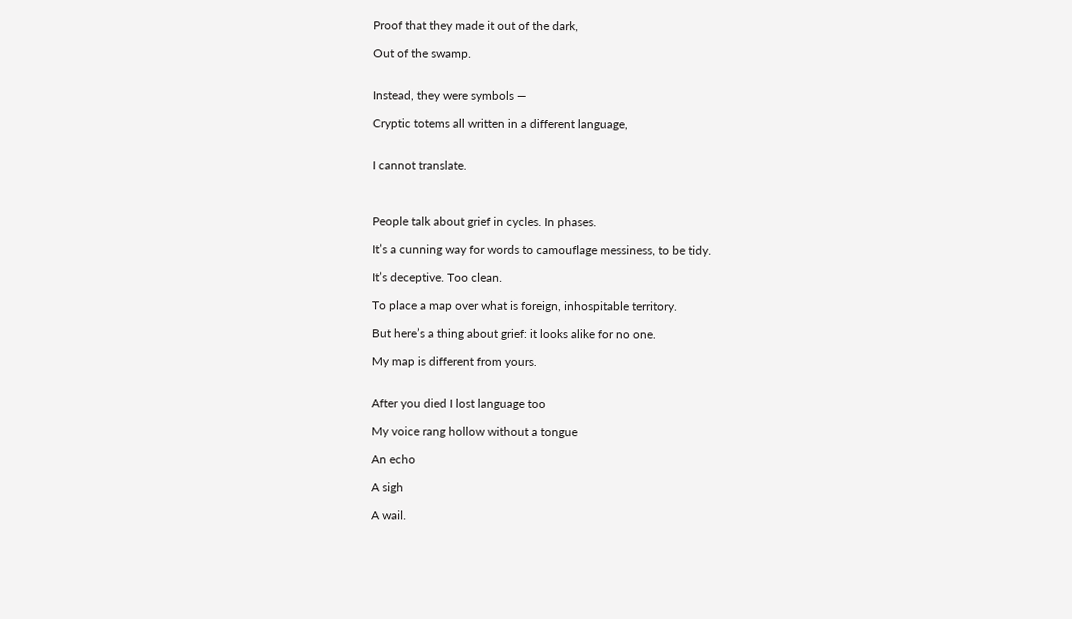Proof that they made it out of the dark,

Out of the swamp.


Instead, they were symbols —

Cryptic totems all written in a different language,


I cannot translate.



People talk about grief in cycles. In phases.

It’s a cunning way for words to camouflage messiness, to be tidy.

It’s deceptive. Too clean.

To place a map over what is foreign, inhospitable territory.

But here’s a thing about grief: it looks alike for no one.

My map is different from yours.


After you died I lost language too

My voice rang hollow without a tongue

An echo

A sigh

A wail.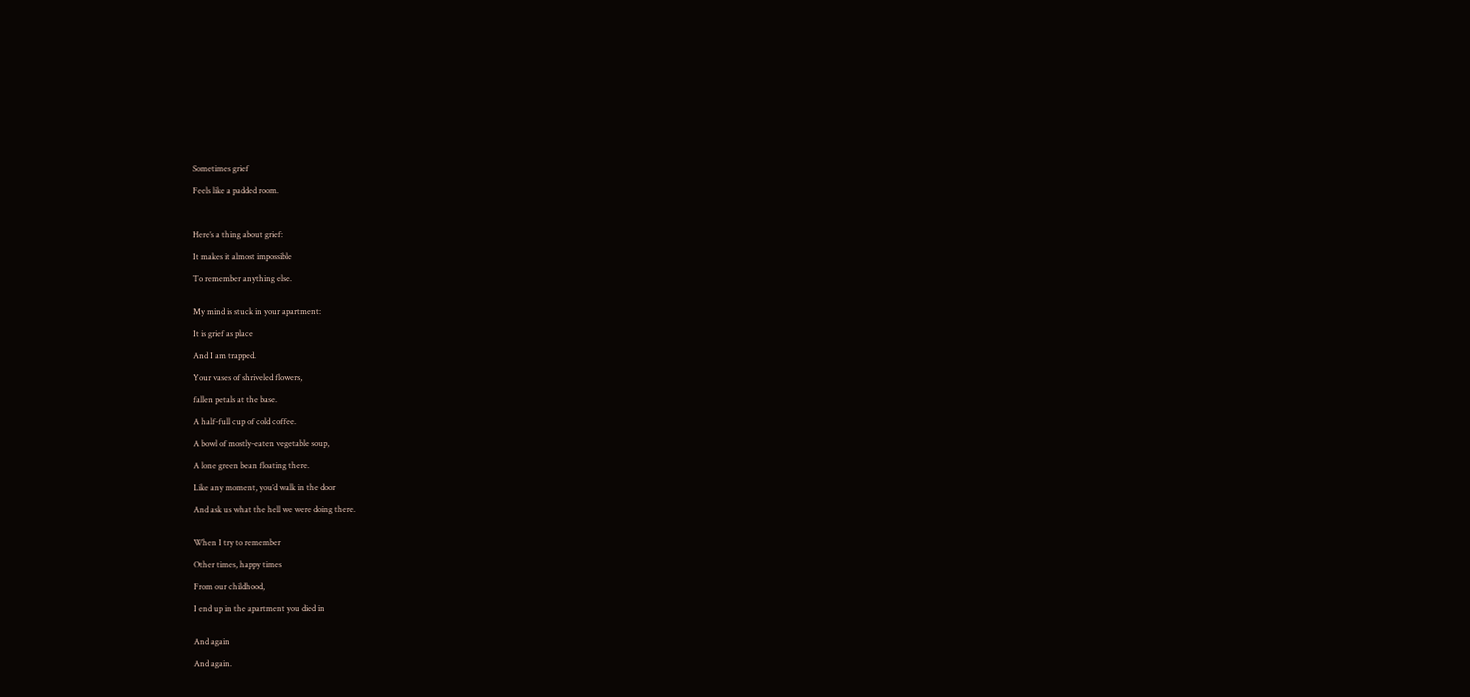Sometimes grief

Feels like a padded room.



Here’s a thing about grief:

It makes it almost impossible

To remember anything else.


My mind is stuck in your apartment:

It is grief as place

And I am trapped.

Your vases of shriveled flowers,

fallen petals at the base.

A half-full cup of cold coffee.

A bowl of mostly-eaten vegetable soup,

A lone green bean floating there.

Like any moment, you’d walk in the door

And ask us what the hell we were doing there.


When I try to remember

Other times, happy times

From our childhood,

I end up in the apartment you died in


And again

And again.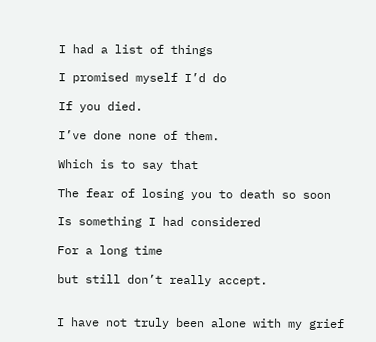I had a list of things

I promised myself I’d do

If you died.

I’ve done none of them.

Which is to say that

The fear of losing you to death so soon

Is something I had considered

For a long time

but still don’t really accept.


I have not truly been alone with my grief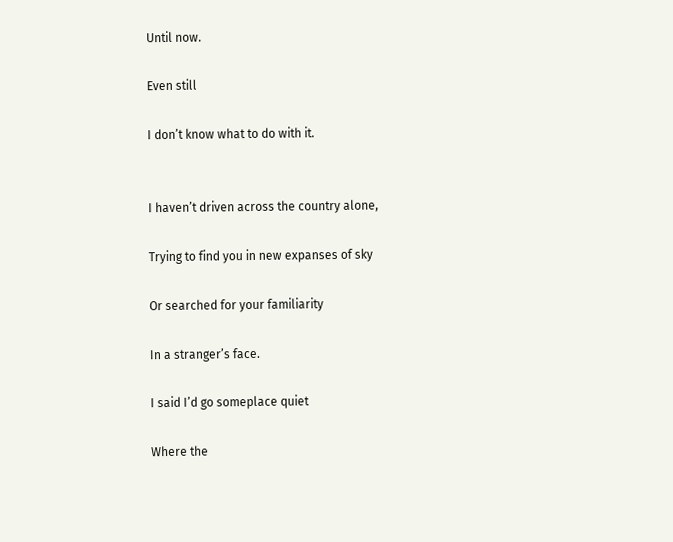Until now.

Even still

I don’t know what to do with it.


I haven’t driven across the country alone,

Trying to find you in new expanses of sky

Or searched for your familiarity

In a stranger’s face.

I said I’d go someplace quiet

Where the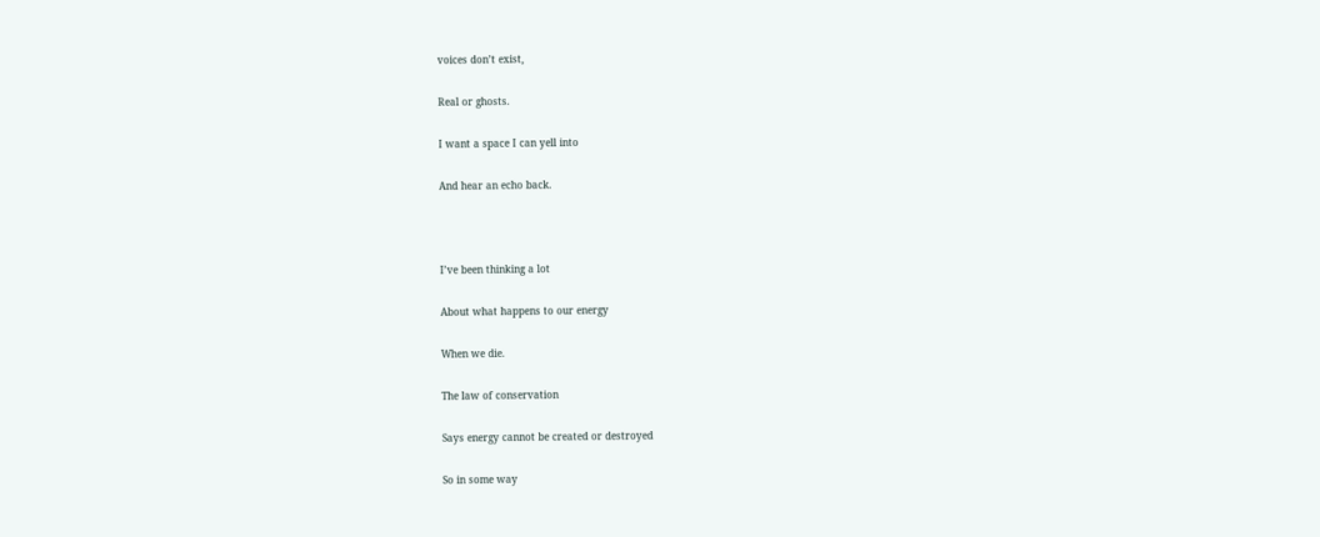voices don’t exist,

Real or ghosts.

I want a space I can yell into

And hear an echo back.



I’ve been thinking a lot

About what happens to our energy

When we die.

The law of conservation

Says energy cannot be created or destroyed

So in some way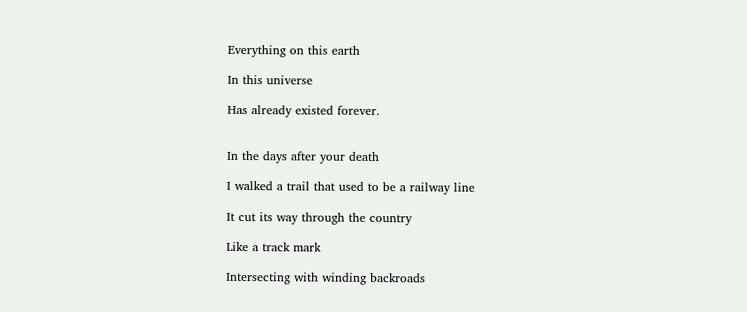Everything on this earth

In this universe

Has already existed forever.


In the days after your death

I walked a trail that used to be a railway line

It cut its way through the country

Like a track mark

Intersecting with winding backroads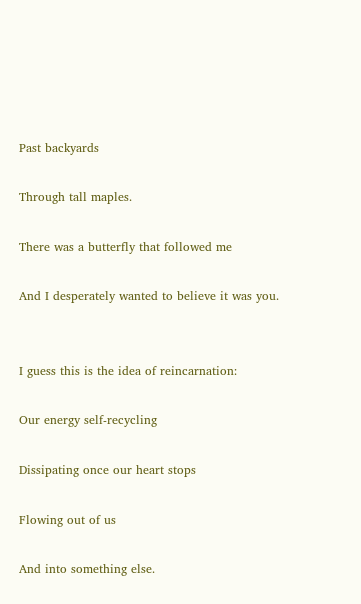Past backyards

Through tall maples.

There was a butterfly that followed me

And I desperately wanted to believe it was you.


I guess this is the idea of reincarnation:

Our energy self-recycling

Dissipating once our heart stops

Flowing out of us

And into something else.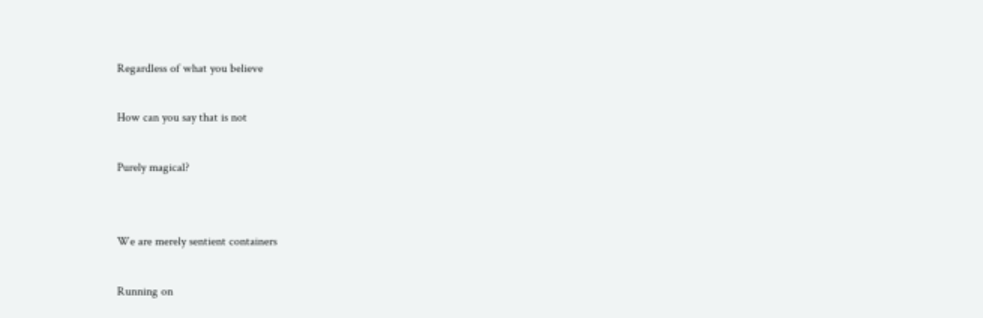Regardless of what you believe

How can you say that is not

Purely magical?


We are merely sentient containers

Running on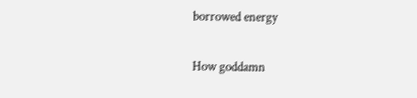borrowed energy

How goddamn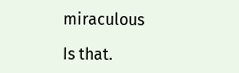miraculous

Is that.